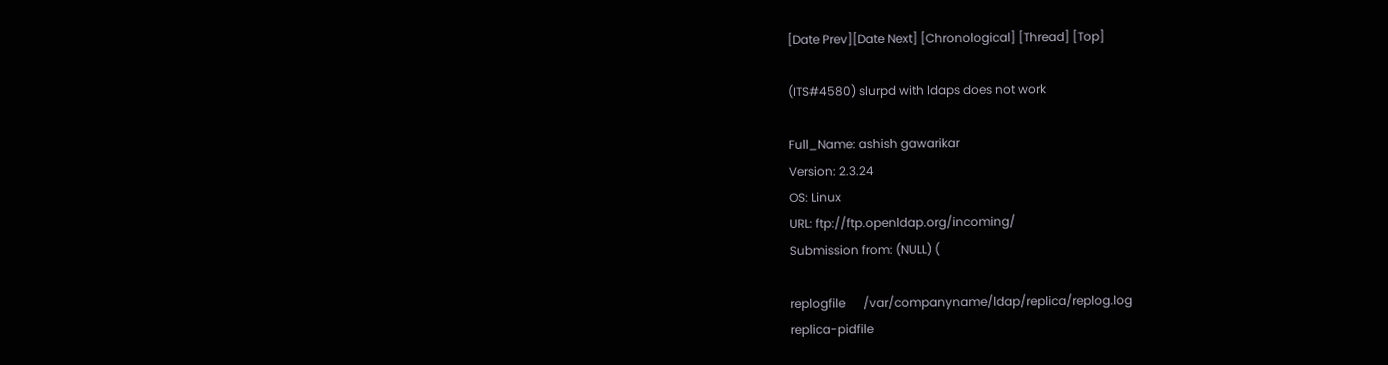[Date Prev][Date Next] [Chronological] [Thread] [Top]

(ITS#4580) slurpd with ldaps does not work

Full_Name: ashish gawarikar
Version: 2.3.24
OS: Linux
URL: ftp://ftp.openldap.org/incoming/
Submission from: (NULL) (

replogfile      /var/companyname/ldap/replica/replog.log
replica-pidfile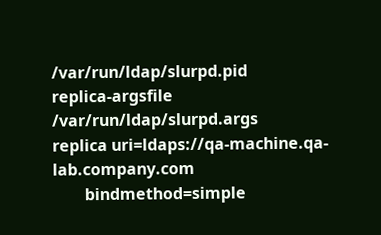/var/run/ldap/slurpd.pid
replica-argsfile        /var/run/ldap/slurpd.args
replica uri=ldaps://qa-machine.qa-lab.company.com
        bindmethod=simple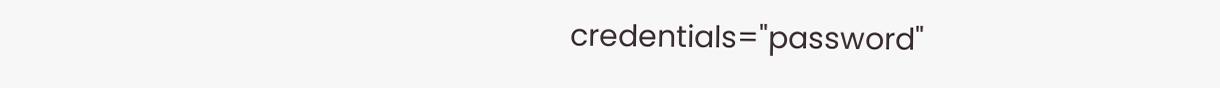credentials="password"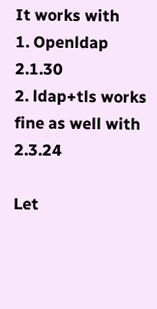It works with
1. Openldap 2.1.30
2. ldap+tls works fine as well with 2.3.24

Let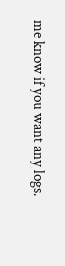me know if you want any logs.